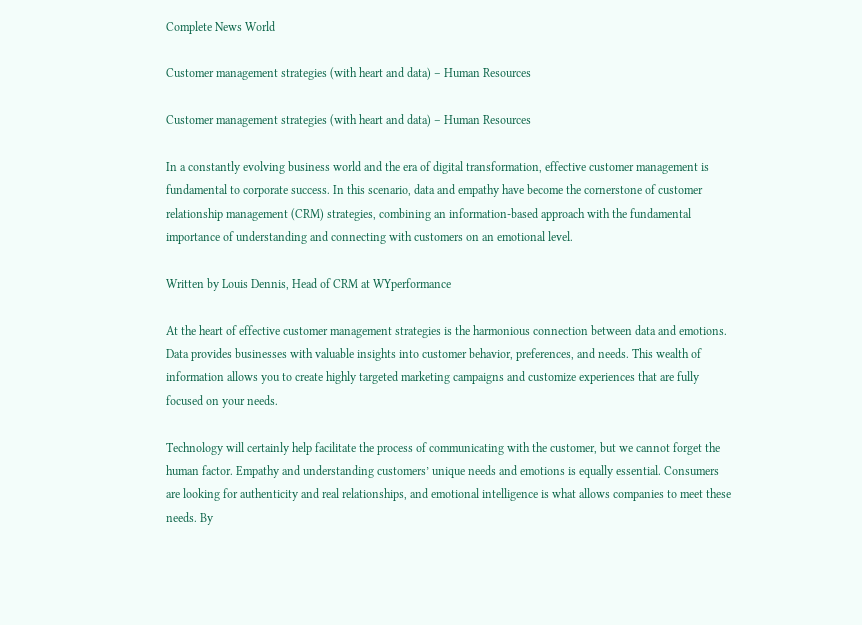Complete News World

Customer management strategies (with heart and data) – Human Resources

Customer management strategies (with heart and data) – Human Resources

In a constantly evolving business world and the era of digital transformation, effective customer management is fundamental to corporate success. In this scenario, data and empathy have become the cornerstone of customer relationship management (CRM) strategies, combining an information-based approach with the fundamental importance of understanding and connecting with customers on an emotional level.

Written by Louis Dennis, Head of CRM at WYperformance

At the heart of effective customer management strategies is the harmonious connection between data and emotions. Data provides businesses with valuable insights into customer behavior, preferences, and needs. This wealth of information allows you to create highly targeted marketing campaigns and customize experiences that are fully focused on your needs.

Technology will certainly help facilitate the process of communicating with the customer, but we cannot forget the human factor. Empathy and understanding customers’ unique needs and emotions is equally essential. Consumers are looking for authenticity and real relationships, and emotional intelligence is what allows companies to meet these needs. By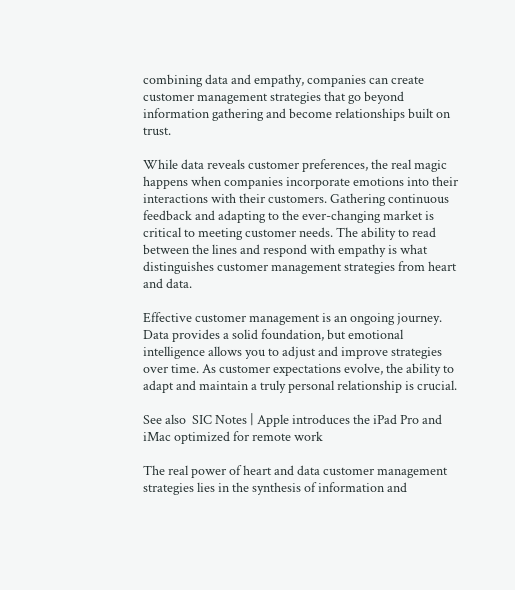combining data and empathy, companies can create customer management strategies that go beyond information gathering and become relationships built on trust.

While data reveals customer preferences, the real magic happens when companies incorporate emotions into their interactions with their customers. Gathering continuous feedback and adapting to the ever-changing market is critical to meeting customer needs. The ability to read between the lines and respond with empathy is what distinguishes customer management strategies from heart and data.

Effective customer management is an ongoing journey. Data provides a solid foundation, but emotional intelligence allows you to adjust and improve strategies over time. As customer expectations evolve, the ability to adapt and maintain a truly personal relationship is crucial.

See also  SIC Notes | Apple introduces the iPad Pro and iMac optimized for remote work

The real power of heart and data customer management strategies lies in the synthesis of information and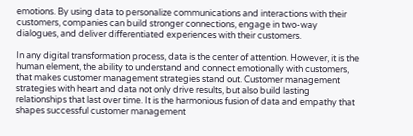emotions. By using data to personalize communications and interactions with their customers, companies can build stronger connections, engage in two-way dialogues, and deliver differentiated experiences with their customers.

In any digital transformation process, data is the center of attention. However, it is the human element, the ability to understand and connect emotionally with customers, that makes customer management strategies stand out. Customer management strategies with heart and data not only drive results, but also build lasting relationships that last over time. It is the harmonious fusion of data and empathy that shapes successful customer management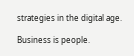strategies in the digital age.

Business is people.